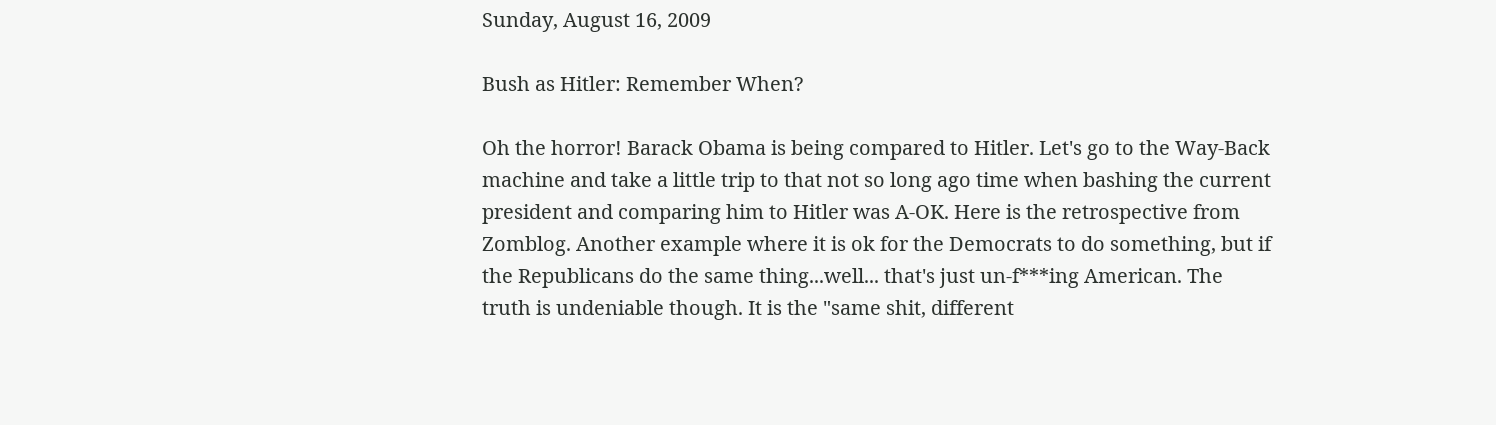Sunday, August 16, 2009

Bush as Hitler: Remember When?

Oh the horror! Barack Obama is being compared to Hitler. Let's go to the Way-Back machine and take a little trip to that not so long ago time when bashing the current president and comparing him to Hitler was A-OK. Here is the retrospective from Zomblog. Another example where it is ok for the Democrats to do something, but if the Republicans do the same thing...well... that's just un-f***ing American. The truth is undeniable though. It is the "same shit, different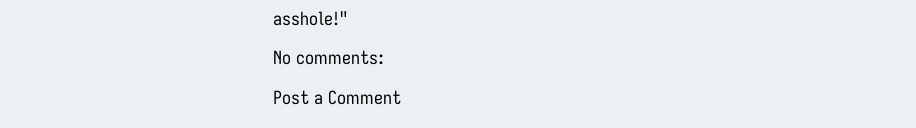asshole!"

No comments:

Post a Comment